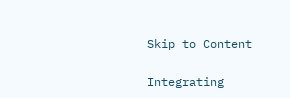Skip to Content

Integrating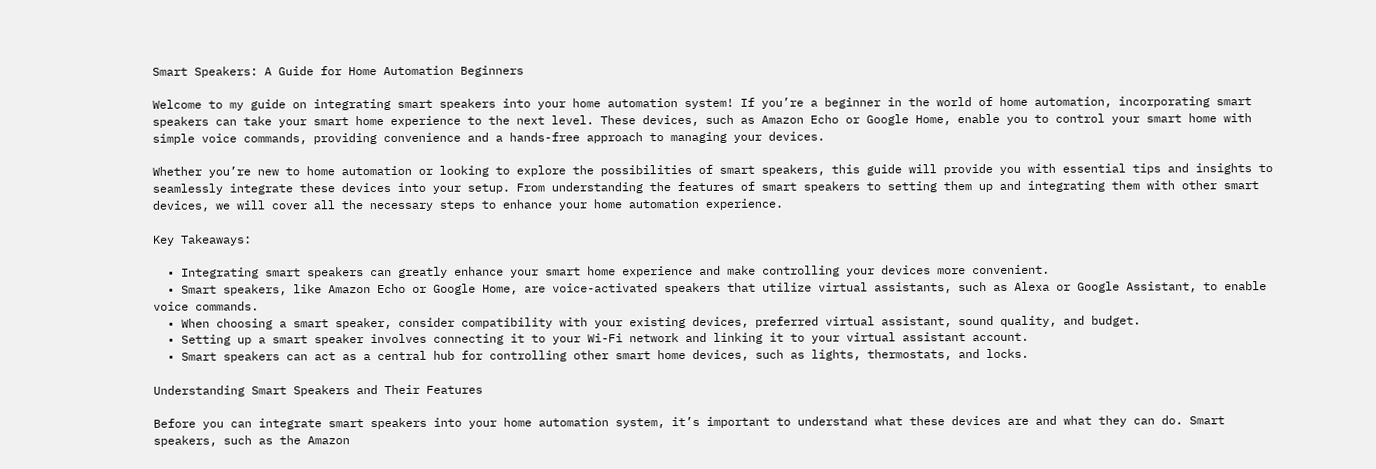Smart Speakers: A Guide for Home Automation Beginners

Welcome to my guide on integrating smart speakers into your home automation system! If you’re a beginner in the world of home automation, incorporating smart speakers can take your smart home experience to the next level. These devices, such as Amazon Echo or Google Home, enable you to control your smart home with simple voice commands, providing convenience and a hands-free approach to managing your devices.

Whether you’re new to home automation or looking to explore the possibilities of smart speakers, this guide will provide you with essential tips and insights to seamlessly integrate these devices into your setup. From understanding the features of smart speakers to setting them up and integrating them with other smart devices, we will cover all the necessary steps to enhance your home automation experience.

Key Takeaways:

  • Integrating smart speakers can greatly enhance your smart home experience and make controlling your devices more convenient.
  • Smart speakers, like Amazon Echo or Google Home, are voice-activated speakers that utilize virtual assistants, such as Alexa or Google Assistant, to enable voice commands.
  • When choosing a smart speaker, consider compatibility with your existing devices, preferred virtual assistant, sound quality, and budget.
  • Setting up a smart speaker involves connecting it to your Wi-Fi network and linking it to your virtual assistant account.
  • Smart speakers can act as a central hub for controlling other smart home devices, such as lights, thermostats, and locks.

Understanding Smart Speakers and Their Features

Before you can integrate smart speakers into your home automation system, it’s important to understand what these devices are and what they can do. Smart speakers, such as the Amazon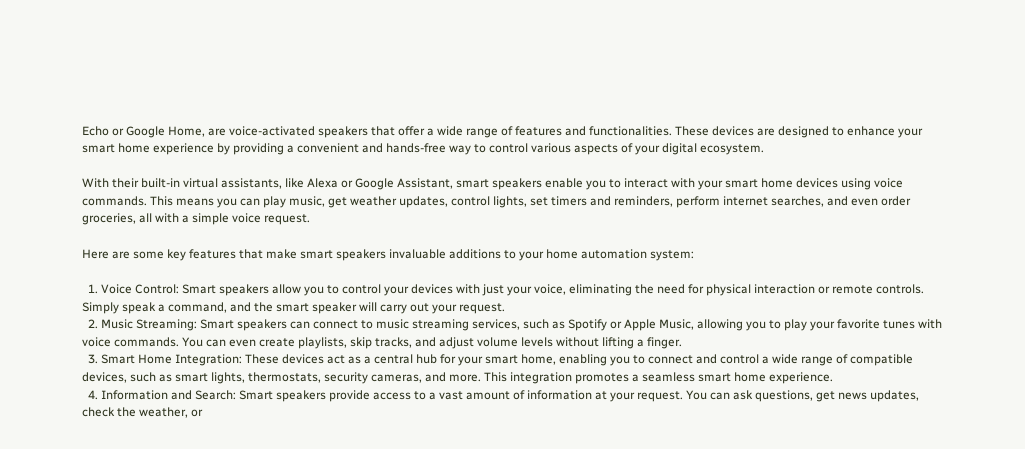Echo or Google Home, are voice-activated speakers that offer a wide range of features and functionalities. These devices are designed to enhance your smart home experience by providing a convenient and hands-free way to control various aspects of your digital ecosystem.

With their built-in virtual assistants, like Alexa or Google Assistant, smart speakers enable you to interact with your smart home devices using voice commands. This means you can play music, get weather updates, control lights, set timers and reminders, perform internet searches, and even order groceries, all with a simple voice request.

Here are some key features that make smart speakers invaluable additions to your home automation system:

  1. Voice Control: Smart speakers allow you to control your devices with just your voice, eliminating the need for physical interaction or remote controls. Simply speak a command, and the smart speaker will carry out your request.
  2. Music Streaming: Smart speakers can connect to music streaming services, such as Spotify or Apple Music, allowing you to play your favorite tunes with voice commands. You can even create playlists, skip tracks, and adjust volume levels without lifting a finger.
  3. Smart Home Integration: These devices act as a central hub for your smart home, enabling you to connect and control a wide range of compatible devices, such as smart lights, thermostats, security cameras, and more. This integration promotes a seamless smart home experience.
  4. Information and Search: Smart speakers provide access to a vast amount of information at your request. You can ask questions, get news updates, check the weather, or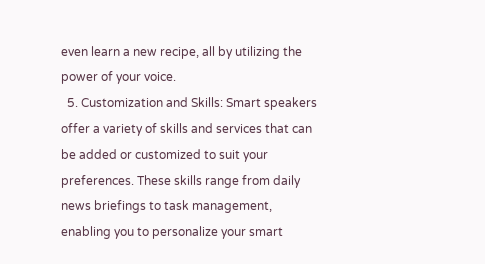even learn a new recipe, all by utilizing the power of your voice.
  5. Customization and Skills: Smart speakers offer a variety of skills and services that can be added or customized to suit your preferences. These skills range from daily news briefings to task management, enabling you to personalize your smart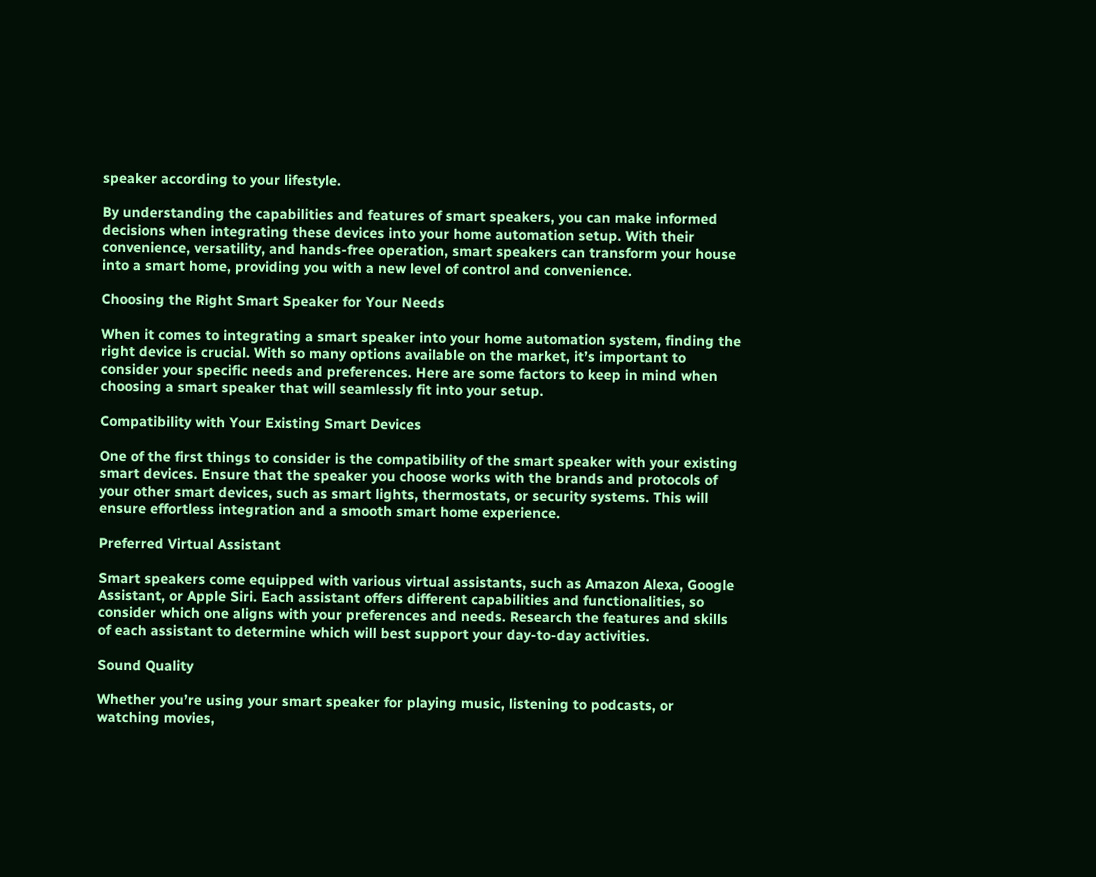speaker according to your lifestyle.

By understanding the capabilities and features of smart speakers, you can make informed decisions when integrating these devices into your home automation setup. With their convenience, versatility, and hands-free operation, smart speakers can transform your house into a smart home, providing you with a new level of control and convenience.

Choosing the Right Smart Speaker for Your Needs

When it comes to integrating a smart speaker into your home automation system, finding the right device is crucial. With so many options available on the market, it’s important to consider your specific needs and preferences. Here are some factors to keep in mind when choosing a smart speaker that will seamlessly fit into your setup.

Compatibility with Your Existing Smart Devices

One of the first things to consider is the compatibility of the smart speaker with your existing smart devices. Ensure that the speaker you choose works with the brands and protocols of your other smart devices, such as smart lights, thermostats, or security systems. This will ensure effortless integration and a smooth smart home experience.

Preferred Virtual Assistant

Smart speakers come equipped with various virtual assistants, such as Amazon Alexa, Google Assistant, or Apple Siri. Each assistant offers different capabilities and functionalities, so consider which one aligns with your preferences and needs. Research the features and skills of each assistant to determine which will best support your day-to-day activities.

Sound Quality

Whether you’re using your smart speaker for playing music, listening to podcasts, or watching movies,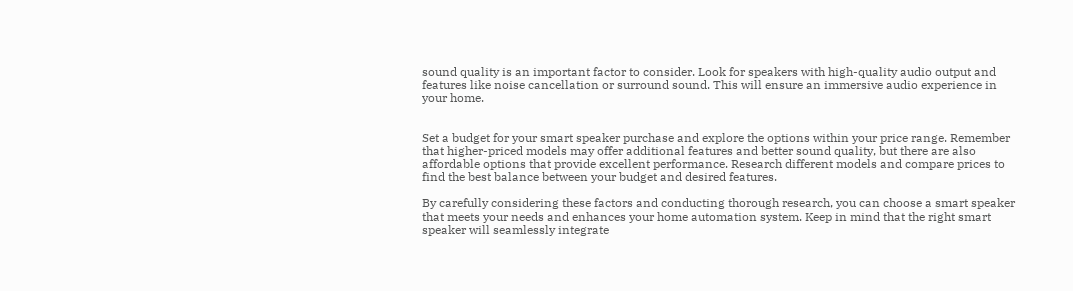sound quality is an important factor to consider. Look for speakers with high-quality audio output and features like noise cancellation or surround sound. This will ensure an immersive audio experience in your home.


Set a budget for your smart speaker purchase and explore the options within your price range. Remember that higher-priced models may offer additional features and better sound quality, but there are also affordable options that provide excellent performance. Research different models and compare prices to find the best balance between your budget and desired features.

By carefully considering these factors and conducting thorough research, you can choose a smart speaker that meets your needs and enhances your home automation system. Keep in mind that the right smart speaker will seamlessly integrate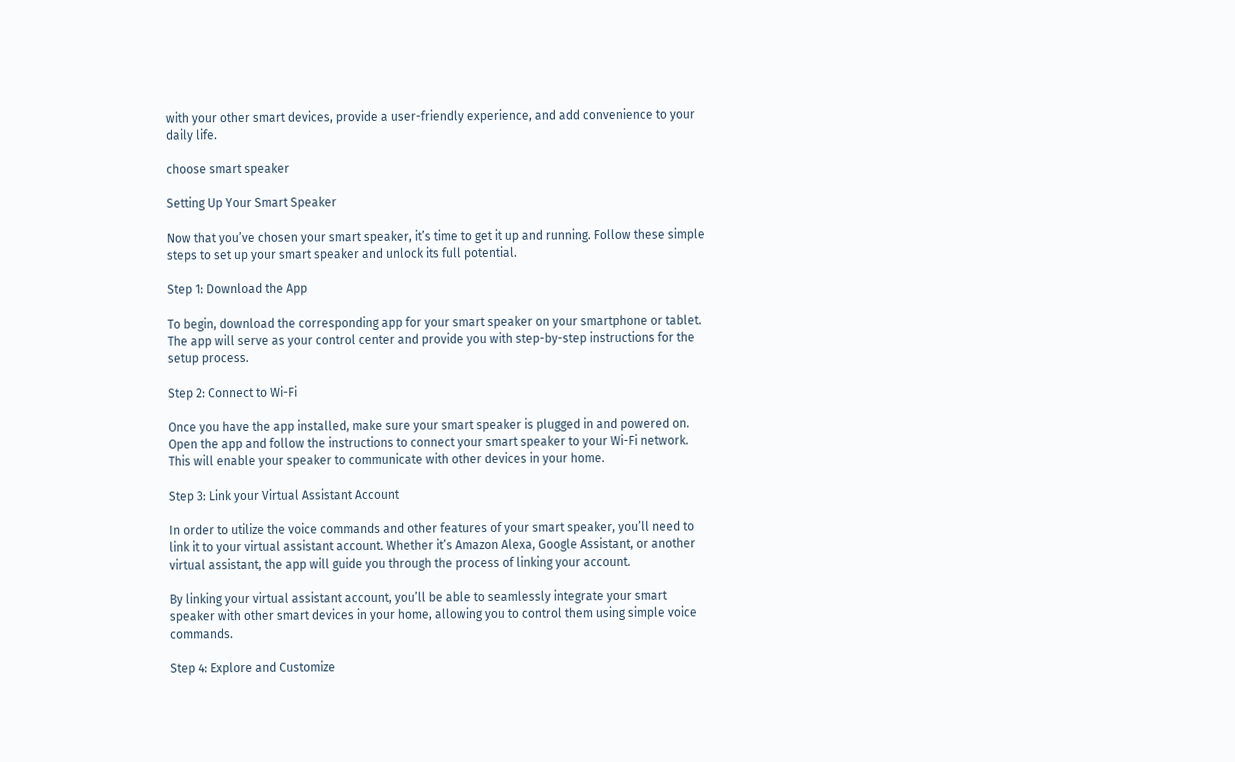with your other smart devices, provide a user-friendly experience, and add convenience to your daily life.

choose smart speaker

Setting Up Your Smart Speaker

Now that you’ve chosen your smart speaker, it’s time to get it up and running. Follow these simple steps to set up your smart speaker and unlock its full potential.

Step 1: Download the App

To begin, download the corresponding app for your smart speaker on your smartphone or tablet. The app will serve as your control center and provide you with step-by-step instructions for the setup process.

Step 2: Connect to Wi-Fi

Once you have the app installed, make sure your smart speaker is plugged in and powered on. Open the app and follow the instructions to connect your smart speaker to your Wi-Fi network. This will enable your speaker to communicate with other devices in your home.

Step 3: Link your Virtual Assistant Account

In order to utilize the voice commands and other features of your smart speaker, you’ll need to link it to your virtual assistant account. Whether it’s Amazon Alexa, Google Assistant, or another virtual assistant, the app will guide you through the process of linking your account.

By linking your virtual assistant account, you’ll be able to seamlessly integrate your smart speaker with other smart devices in your home, allowing you to control them using simple voice commands.

Step 4: Explore and Customize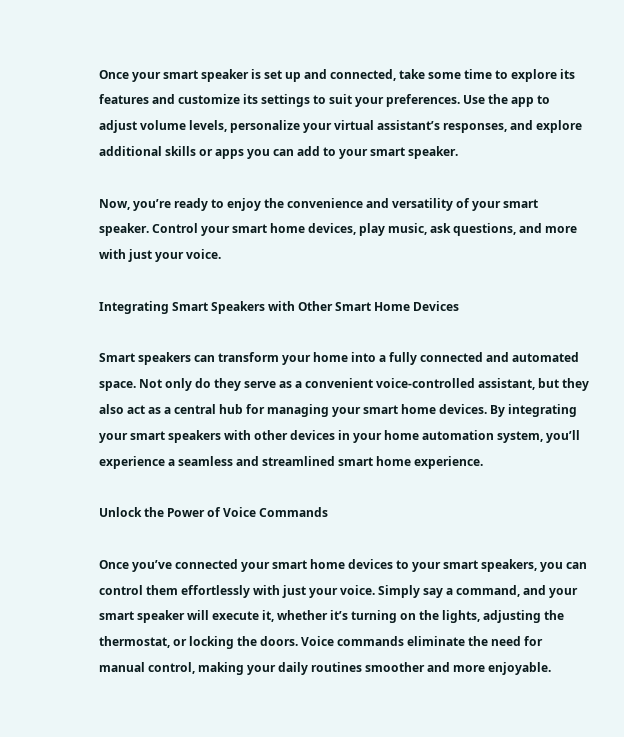Once your smart speaker is set up and connected, take some time to explore its features and customize its settings to suit your preferences. Use the app to adjust volume levels, personalize your virtual assistant’s responses, and explore additional skills or apps you can add to your smart speaker.

Now, you’re ready to enjoy the convenience and versatility of your smart speaker. Control your smart home devices, play music, ask questions, and more with just your voice.

Integrating Smart Speakers with Other Smart Home Devices

Smart speakers can transform your home into a fully connected and automated space. Not only do they serve as a convenient voice-controlled assistant, but they also act as a central hub for managing your smart home devices. By integrating your smart speakers with other devices in your home automation system, you’ll experience a seamless and streamlined smart home experience.

Unlock the Power of Voice Commands

Once you’ve connected your smart home devices to your smart speakers, you can control them effortlessly with just your voice. Simply say a command, and your smart speaker will execute it, whether it’s turning on the lights, adjusting the thermostat, or locking the doors. Voice commands eliminate the need for manual control, making your daily routines smoother and more enjoyable.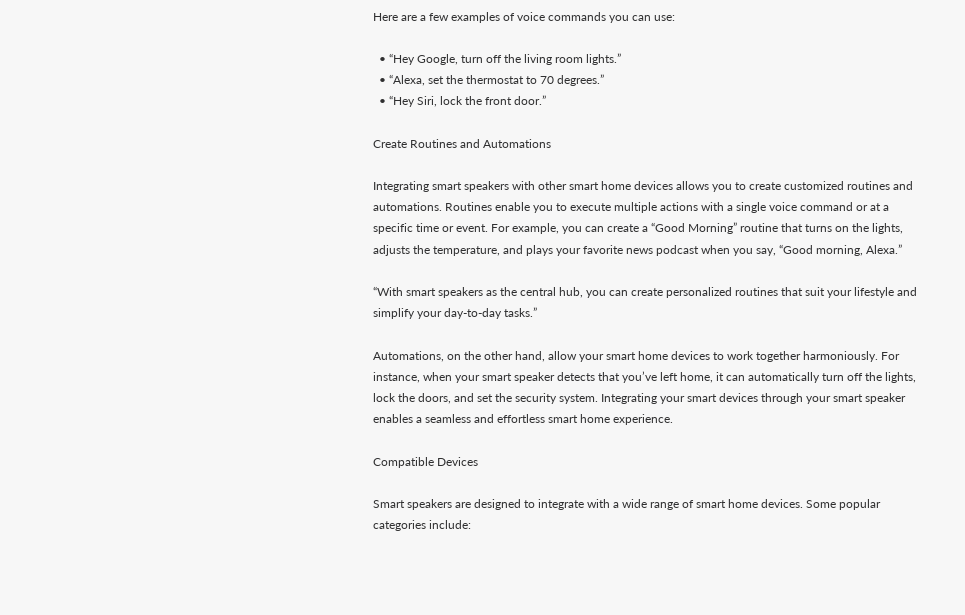Here are a few examples of voice commands you can use:

  • “Hey Google, turn off the living room lights.”
  • “Alexa, set the thermostat to 70 degrees.”
  • “Hey Siri, lock the front door.”

Create Routines and Automations

Integrating smart speakers with other smart home devices allows you to create customized routines and automations. Routines enable you to execute multiple actions with a single voice command or at a specific time or event. For example, you can create a “Good Morning” routine that turns on the lights, adjusts the temperature, and plays your favorite news podcast when you say, “Good morning, Alexa.”

“With smart speakers as the central hub, you can create personalized routines that suit your lifestyle and simplify your day-to-day tasks.”

Automations, on the other hand, allow your smart home devices to work together harmoniously. For instance, when your smart speaker detects that you’ve left home, it can automatically turn off the lights, lock the doors, and set the security system. Integrating your smart devices through your smart speaker enables a seamless and effortless smart home experience.

Compatible Devices

Smart speakers are designed to integrate with a wide range of smart home devices. Some popular categories include: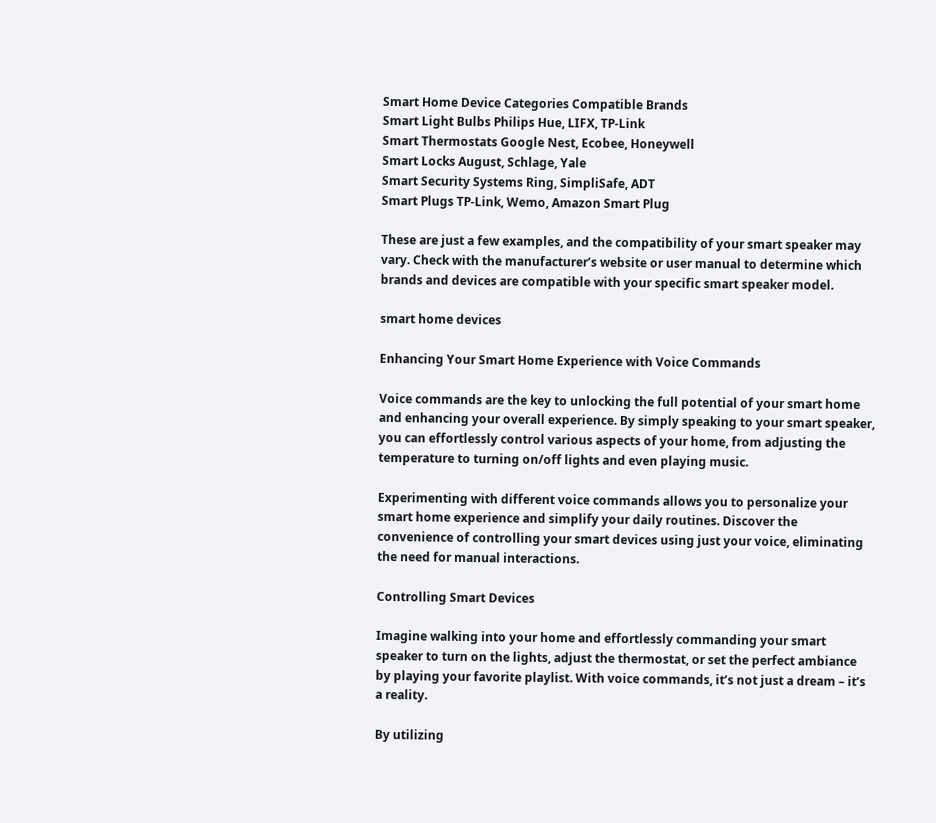Smart Home Device Categories Compatible Brands
Smart Light Bulbs Philips Hue, LIFX, TP-Link
Smart Thermostats Google Nest, Ecobee, Honeywell
Smart Locks August, Schlage, Yale
Smart Security Systems Ring, SimpliSafe, ADT
Smart Plugs TP-Link, Wemo, Amazon Smart Plug

These are just a few examples, and the compatibility of your smart speaker may vary. Check with the manufacturer’s website or user manual to determine which brands and devices are compatible with your specific smart speaker model.

smart home devices

Enhancing Your Smart Home Experience with Voice Commands

Voice commands are the key to unlocking the full potential of your smart home and enhancing your overall experience. By simply speaking to your smart speaker, you can effortlessly control various aspects of your home, from adjusting the temperature to turning on/off lights and even playing music.

Experimenting with different voice commands allows you to personalize your smart home experience and simplify your daily routines. Discover the convenience of controlling your smart devices using just your voice, eliminating the need for manual interactions.

Controlling Smart Devices

Imagine walking into your home and effortlessly commanding your smart speaker to turn on the lights, adjust the thermostat, or set the perfect ambiance by playing your favorite playlist. With voice commands, it’s not just a dream – it’s a reality.

By utilizing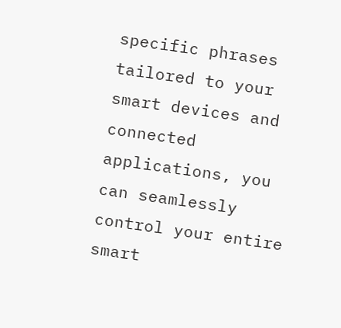specific phrases tailored to your smart devices and connected applications, you can seamlessly control your entire smart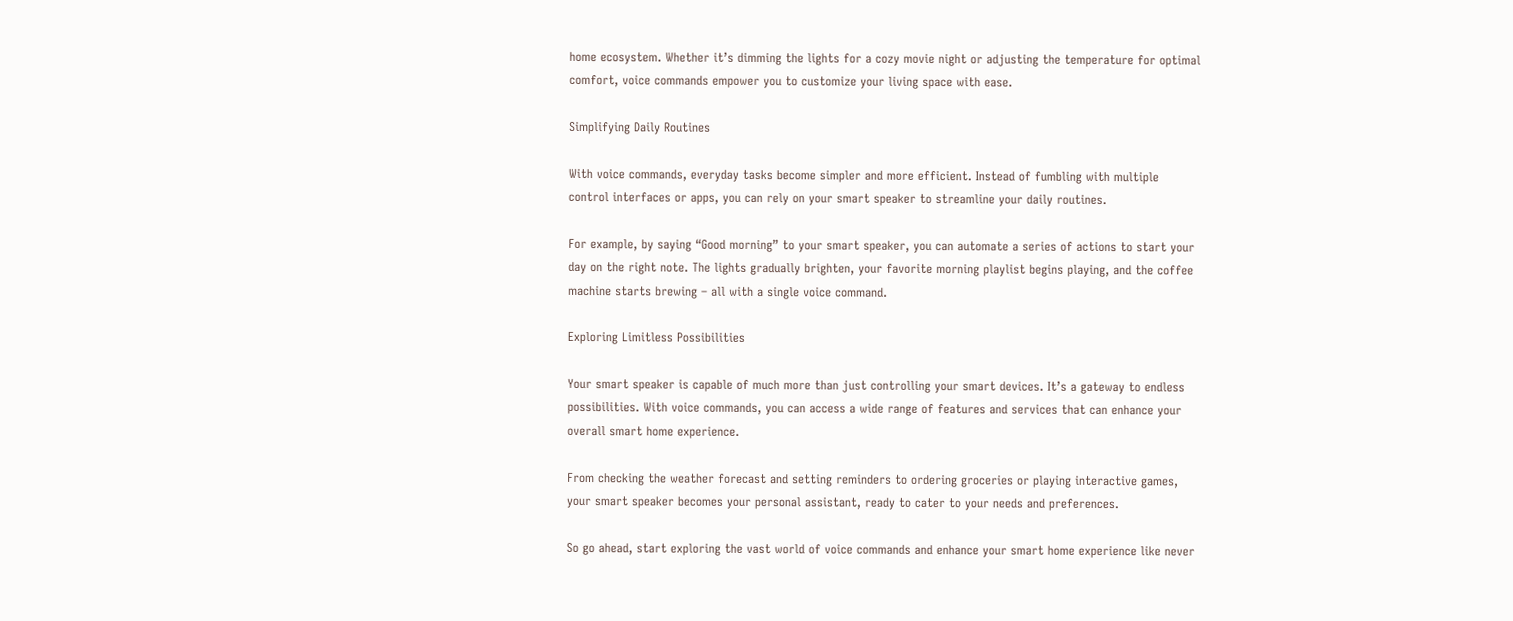home ecosystem. Whether it’s dimming the lights for a cozy movie night or adjusting the temperature for optimal comfort, voice commands empower you to customize your living space with ease.

Simplifying Daily Routines

With voice commands, everyday tasks become simpler and more efficient. Instead of fumbling with multiple control interfaces or apps, you can rely on your smart speaker to streamline your daily routines.

For example, by saying “Good morning” to your smart speaker, you can automate a series of actions to start your day on the right note. The lights gradually brighten, your favorite morning playlist begins playing, and the coffee machine starts brewing – all with a single voice command.

Exploring Limitless Possibilities

Your smart speaker is capable of much more than just controlling your smart devices. It’s a gateway to endless possibilities. With voice commands, you can access a wide range of features and services that can enhance your overall smart home experience.

From checking the weather forecast and setting reminders to ordering groceries or playing interactive games, your smart speaker becomes your personal assistant, ready to cater to your needs and preferences.

So go ahead, start exploring the vast world of voice commands and enhance your smart home experience like never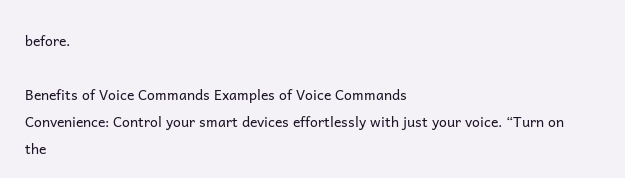before.

Benefits of Voice Commands Examples of Voice Commands
Convenience: Control your smart devices effortlessly with just your voice. “Turn on the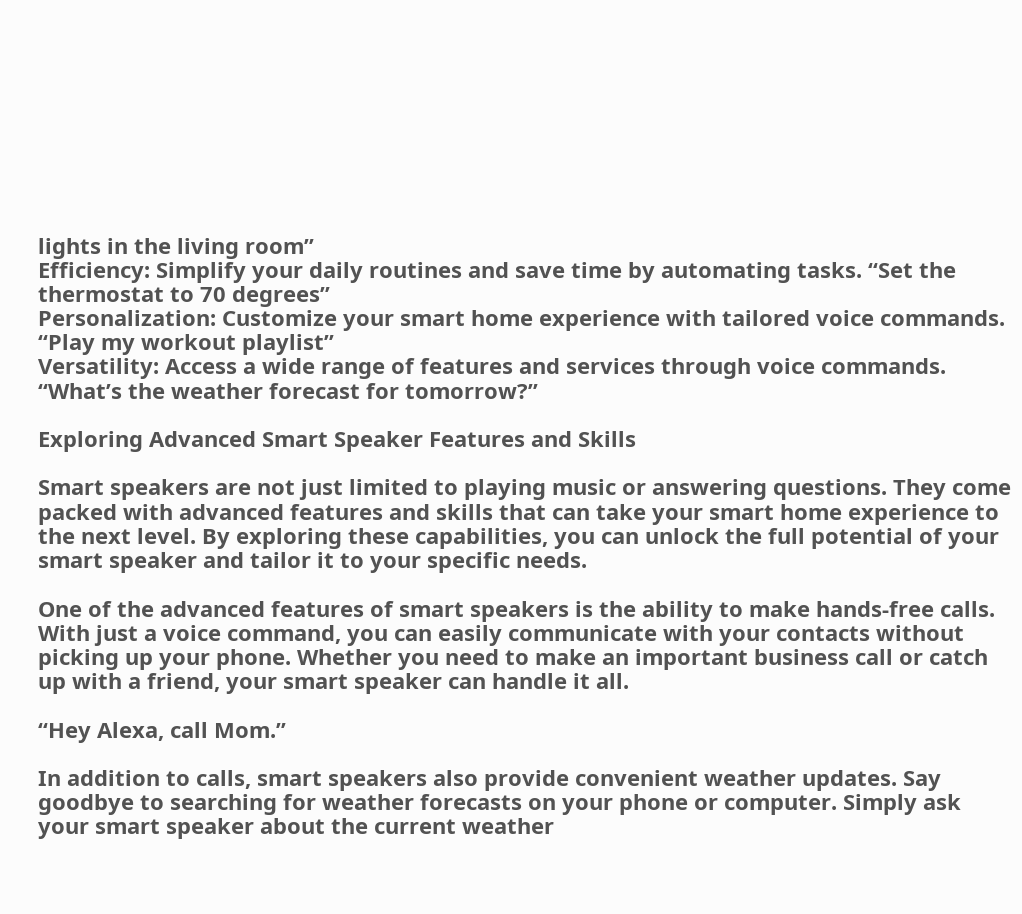lights in the living room”
Efficiency: Simplify your daily routines and save time by automating tasks. “Set the thermostat to 70 degrees”
Personalization: Customize your smart home experience with tailored voice commands. “Play my workout playlist”
Versatility: Access a wide range of features and services through voice commands. “What’s the weather forecast for tomorrow?”

Exploring Advanced Smart Speaker Features and Skills

Smart speakers are not just limited to playing music or answering questions. They come packed with advanced features and skills that can take your smart home experience to the next level. By exploring these capabilities, you can unlock the full potential of your smart speaker and tailor it to your specific needs.

One of the advanced features of smart speakers is the ability to make hands-free calls. With just a voice command, you can easily communicate with your contacts without picking up your phone. Whether you need to make an important business call or catch up with a friend, your smart speaker can handle it all.

“Hey Alexa, call Mom.”

In addition to calls, smart speakers also provide convenient weather updates. Say goodbye to searching for weather forecasts on your phone or computer. Simply ask your smart speaker about the current weather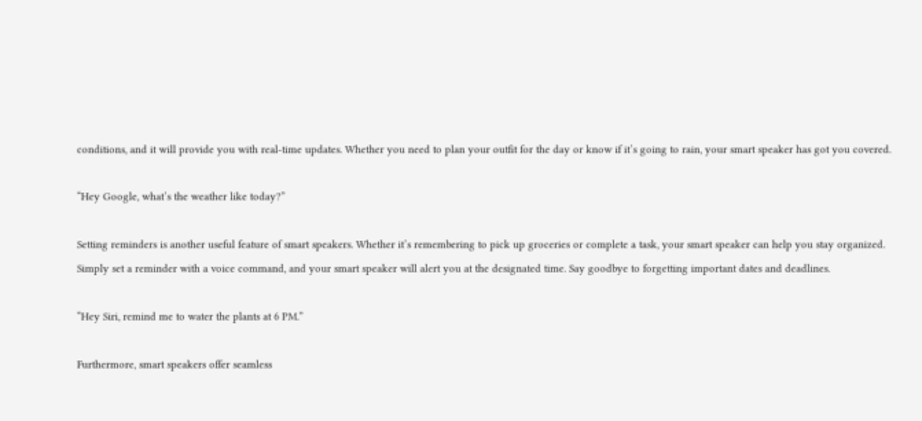conditions, and it will provide you with real-time updates. Whether you need to plan your outfit for the day or know if it’s going to rain, your smart speaker has got you covered.

“Hey Google, what’s the weather like today?”

Setting reminders is another useful feature of smart speakers. Whether it’s remembering to pick up groceries or complete a task, your smart speaker can help you stay organized. Simply set a reminder with a voice command, and your smart speaker will alert you at the designated time. Say goodbye to forgetting important dates and deadlines.

“Hey Siri, remind me to water the plants at 6 PM.”

Furthermore, smart speakers offer seamless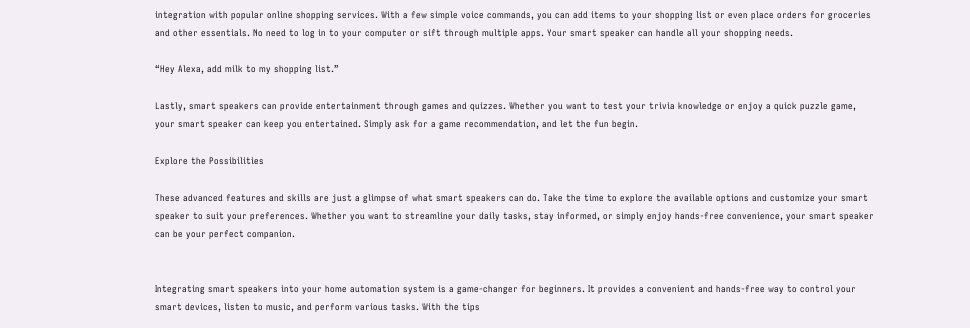integration with popular online shopping services. With a few simple voice commands, you can add items to your shopping list or even place orders for groceries and other essentials. No need to log in to your computer or sift through multiple apps. Your smart speaker can handle all your shopping needs.

“Hey Alexa, add milk to my shopping list.”

Lastly, smart speakers can provide entertainment through games and quizzes. Whether you want to test your trivia knowledge or enjoy a quick puzzle game, your smart speaker can keep you entertained. Simply ask for a game recommendation, and let the fun begin.

Explore the Possibilities

These advanced features and skills are just a glimpse of what smart speakers can do. Take the time to explore the available options and customize your smart speaker to suit your preferences. Whether you want to streamline your daily tasks, stay informed, or simply enjoy hands-free convenience, your smart speaker can be your perfect companion.


Integrating smart speakers into your home automation system is a game-changer for beginners. It provides a convenient and hands-free way to control your smart devices, listen to music, and perform various tasks. With the tips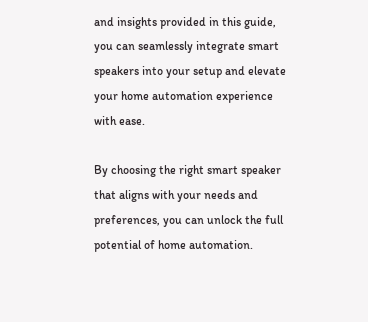and insights provided in this guide, you can seamlessly integrate smart speakers into your setup and elevate your home automation experience with ease.

By choosing the right smart speaker that aligns with your needs and preferences, you can unlock the full potential of home automation.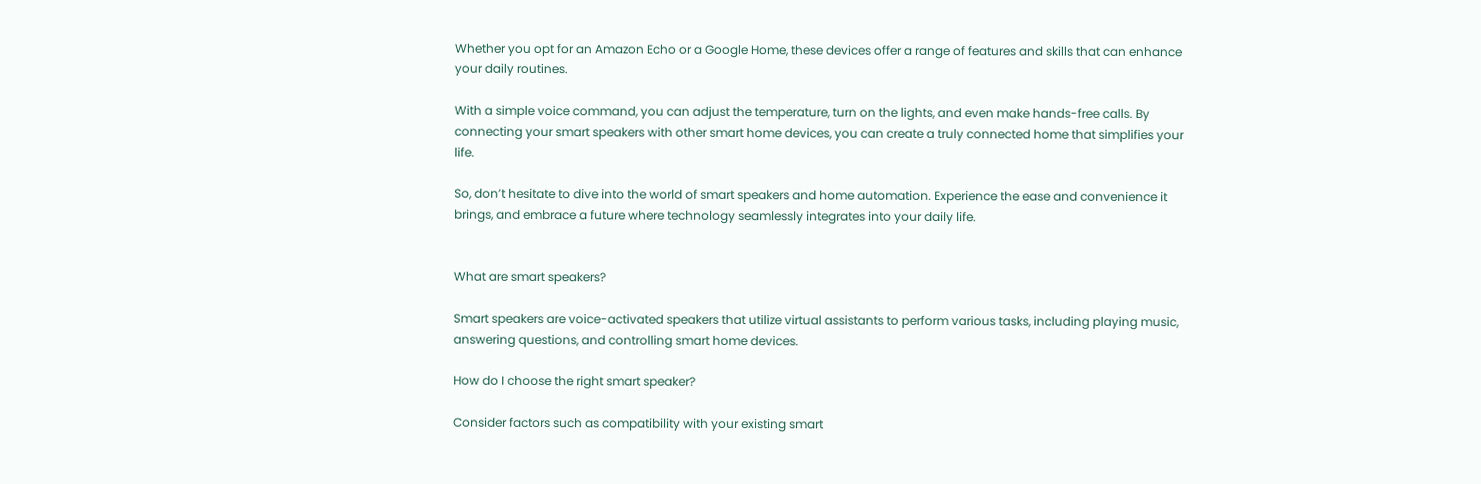Whether you opt for an Amazon Echo or a Google Home, these devices offer a range of features and skills that can enhance your daily routines.

With a simple voice command, you can adjust the temperature, turn on the lights, and even make hands-free calls. By connecting your smart speakers with other smart home devices, you can create a truly connected home that simplifies your life.

So, don’t hesitate to dive into the world of smart speakers and home automation. Experience the ease and convenience it brings, and embrace a future where technology seamlessly integrates into your daily life.


What are smart speakers?

Smart speakers are voice-activated speakers that utilize virtual assistants to perform various tasks, including playing music, answering questions, and controlling smart home devices.

How do I choose the right smart speaker?

Consider factors such as compatibility with your existing smart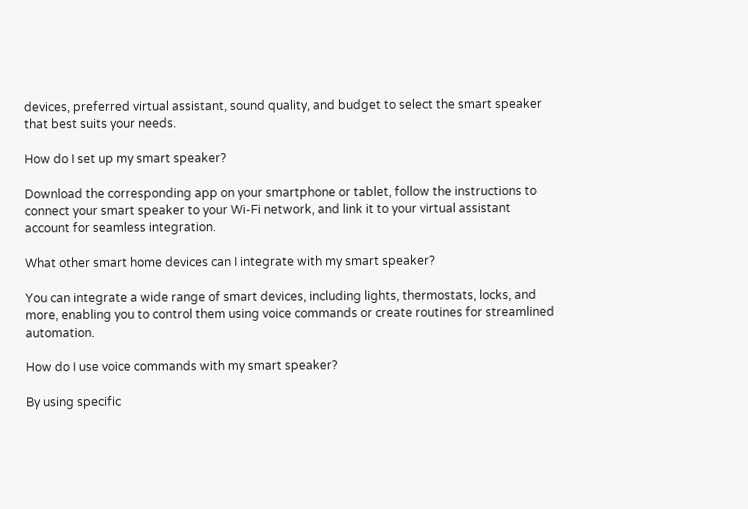devices, preferred virtual assistant, sound quality, and budget to select the smart speaker that best suits your needs.

How do I set up my smart speaker?

Download the corresponding app on your smartphone or tablet, follow the instructions to connect your smart speaker to your Wi-Fi network, and link it to your virtual assistant account for seamless integration.

What other smart home devices can I integrate with my smart speaker?

You can integrate a wide range of smart devices, including lights, thermostats, locks, and more, enabling you to control them using voice commands or create routines for streamlined automation.

How do I use voice commands with my smart speaker?

By using specific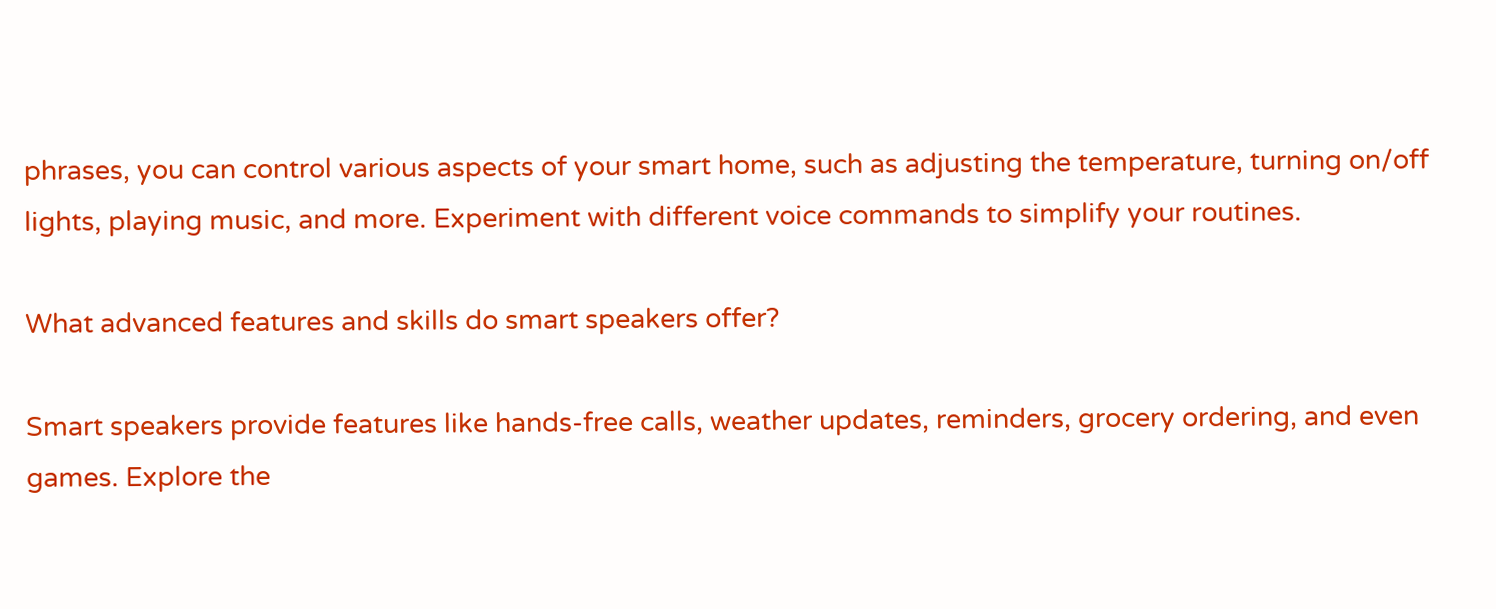phrases, you can control various aspects of your smart home, such as adjusting the temperature, turning on/off lights, playing music, and more. Experiment with different voice commands to simplify your routines.

What advanced features and skills do smart speakers offer?

Smart speakers provide features like hands-free calls, weather updates, reminders, grocery ordering, and even games. Explore the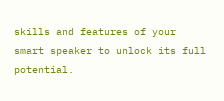skills and features of your smart speaker to unlock its full potential.